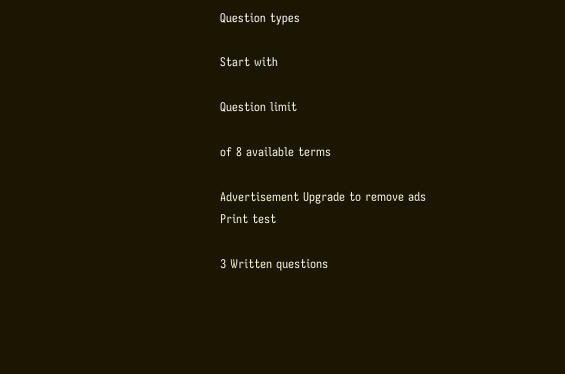Question types

Start with

Question limit

of 8 available terms

Advertisement Upgrade to remove ads
Print test

3 Written questions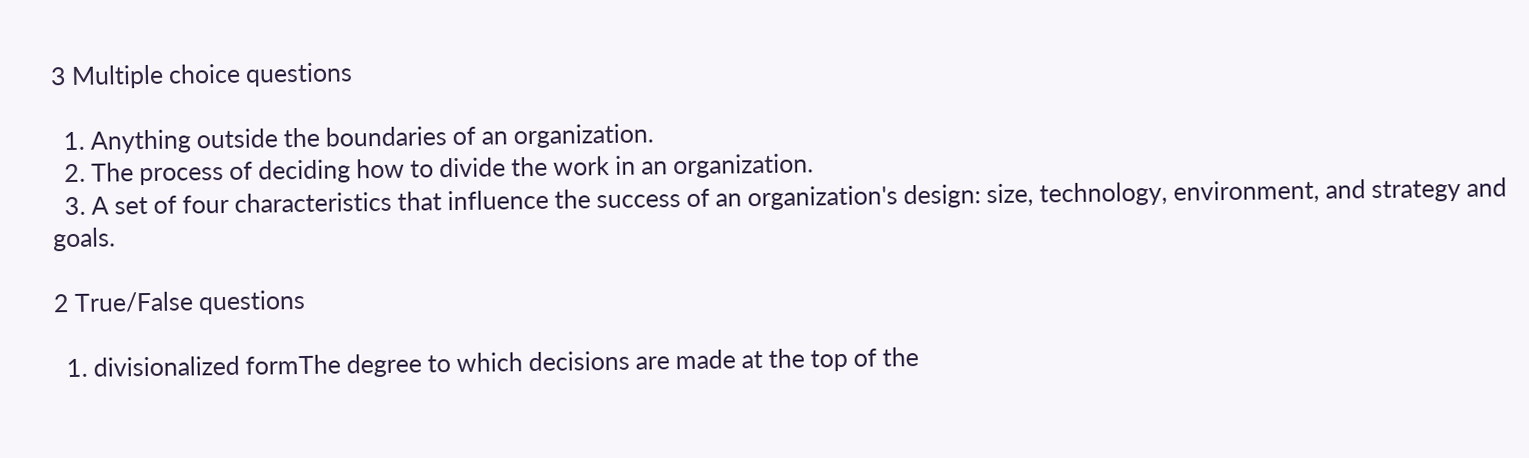3 Multiple choice questions

  1. Anything outside the boundaries of an organization.
  2. The process of deciding how to divide the work in an organization.
  3. A set of four characteristics that influence the success of an organization's design: size, technology, environment, and strategy and goals.

2 True/False questions

  1. divisionalized formThe degree to which decisions are made at the top of the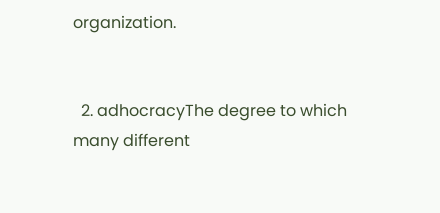organization.


  2. adhocracyThe degree to which many different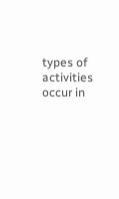types of activities occur in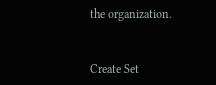the organization.


Create Set